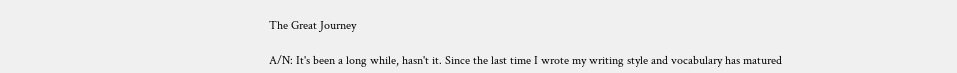The Great Journey

A/N: It's been a long while, hasn't it. Since the last time I wrote my writing style and vocabulary has matured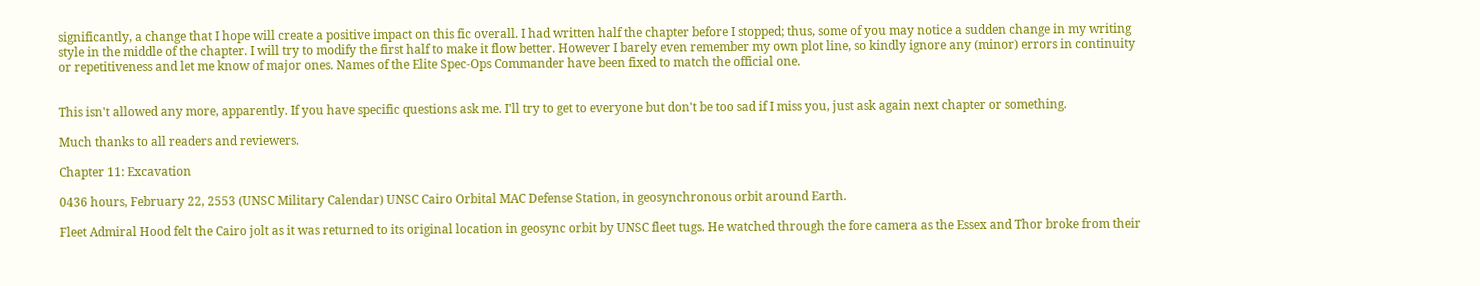significantly, a change that I hope will create a positive impact on this fic overall. I had written half the chapter before I stopped; thus, some of you may notice a sudden change in my writing style in the middle of the chapter. I will try to modify the first half to make it flow better. However I barely even remember my own plot line, so kindly ignore any (minor) errors in continuity or repetitiveness and let me know of major ones. Names of the Elite Spec-Ops Commander have been fixed to match the official one.


This isn't allowed any more, apparently. If you have specific questions ask me. I'll try to get to everyone but don't be too sad if I miss you, just ask again next chapter or something.

Much thanks to all readers and reviewers.

Chapter 11: Excavation

0436 hours, February 22, 2553 (UNSC Military Calendar) UNSC Cairo Orbital MAC Defense Station, in geosynchronous orbit around Earth.

Fleet Admiral Hood felt the Cairo jolt as it was returned to its original location in geosync orbit by UNSC fleet tugs. He watched through the fore camera as the Essex and Thor broke from their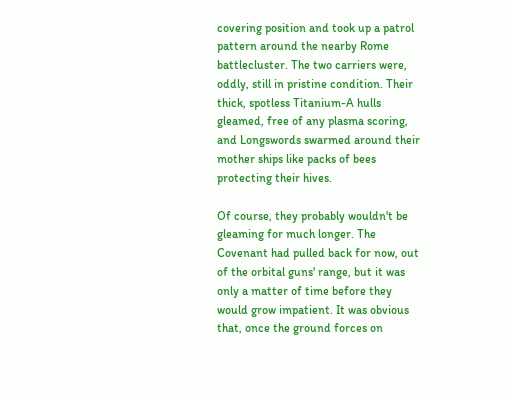covering position and took up a patrol pattern around the nearby Rome battlecluster. The two carriers were, oddly, still in pristine condition. Their thick, spotless Titanium-A hulls gleamed, free of any plasma scoring, and Longswords swarmed around their mother ships like packs of bees protecting their hives.

Of course, they probably wouldn't be gleaming for much longer. The Covenant had pulled back for now, out of the orbital guns' range, but it was only a matter of time before they would grow impatient. It was obvious that, once the ground forces on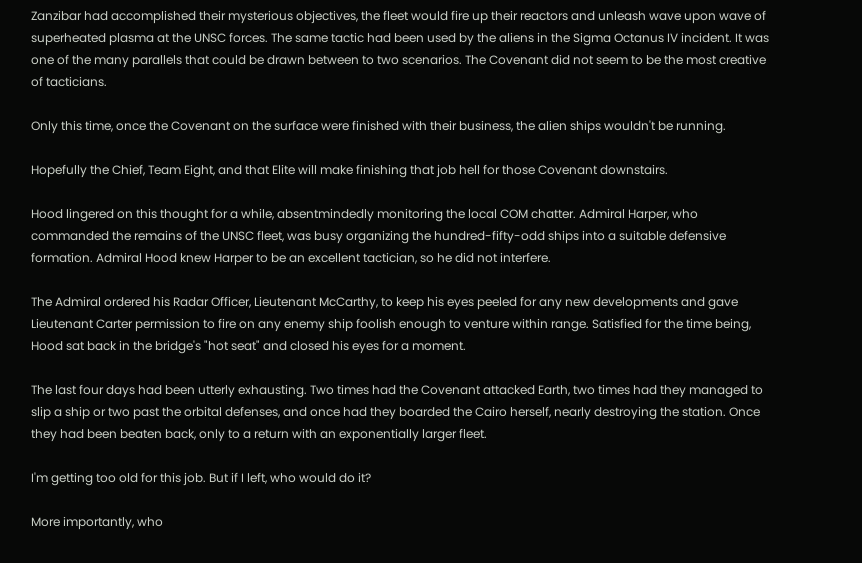Zanzibar had accomplished their mysterious objectives, the fleet would fire up their reactors and unleash wave upon wave of superheated plasma at the UNSC forces. The same tactic had been used by the aliens in the Sigma Octanus IV incident. It was one of the many parallels that could be drawn between to two scenarios. The Covenant did not seem to be the most creative of tacticians.

Only this time, once the Covenant on the surface were finished with their business, the alien ships wouldn't be running.

Hopefully the Chief, Team Eight, and that Elite will make finishing that job hell for those Covenant downstairs.

Hood lingered on this thought for a while, absentmindedly monitoring the local COM chatter. Admiral Harper, who commanded the remains of the UNSC fleet, was busy organizing the hundred-fifty-odd ships into a suitable defensive formation. Admiral Hood knew Harper to be an excellent tactician, so he did not interfere.

The Admiral ordered his Radar Officer, Lieutenant McCarthy, to keep his eyes peeled for any new developments and gave Lieutenant Carter permission to fire on any enemy ship foolish enough to venture within range. Satisfied for the time being, Hood sat back in the bridge's "hot seat" and closed his eyes for a moment.

The last four days had been utterly exhausting. Two times had the Covenant attacked Earth, two times had they managed to slip a ship or two past the orbital defenses, and once had they boarded the Cairo herself, nearly destroying the station. Once they had been beaten back, only to a return with an exponentially larger fleet.

I'm getting too old for this job. But if I left, who would do it?

More importantly, who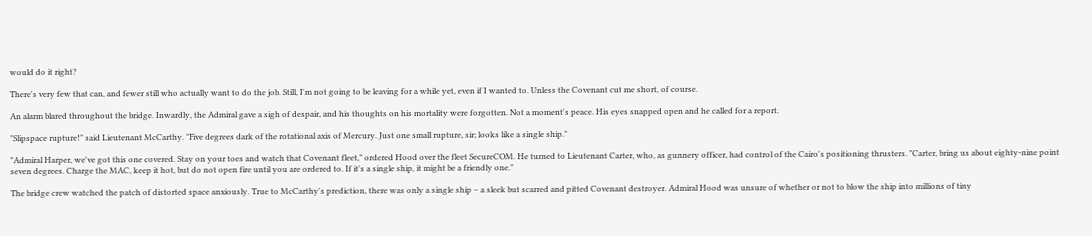would do it right?

There's very few that can, and fewer still who actually want to do the job. Still, I'm not going to be leaving for a while yet, even if I wanted to. Unless the Covenant cut me short, of course.

An alarm blared throughout the bridge. Inwardly, the Admiral gave a sigh of despair, and his thoughts on his mortality were forgotten. Not a moment's peace. His eyes snapped open and he called for a report.

"Slipspace rupture!" said Lieutenant McCarthy. "Five degrees dark of the rotational axis of Mercury. Just one small rupture, sir; looks like a single ship."

"Admiral Harper, we've got this one covered. Stay on your toes and watch that Covenant fleet," ordered Hood over the fleet SecureCOM. He turned to Lieutenant Carter, who, as gunnery officer, had control of the Cairo's positioning thrusters. "Carter, bring us about eighty-nine point seven degrees. Charge the MAC, keep it hot, but do not open fire until you are ordered to. If it's a single ship, it might be a friendly one."

The bridge crew watched the patch of distorted space anxiously. True to McCarthy's prediction, there was only a single ship – a sleek but scarred and pitted Covenant destroyer. Admiral Hood was unsure of whether or not to blow the ship into millions of tiny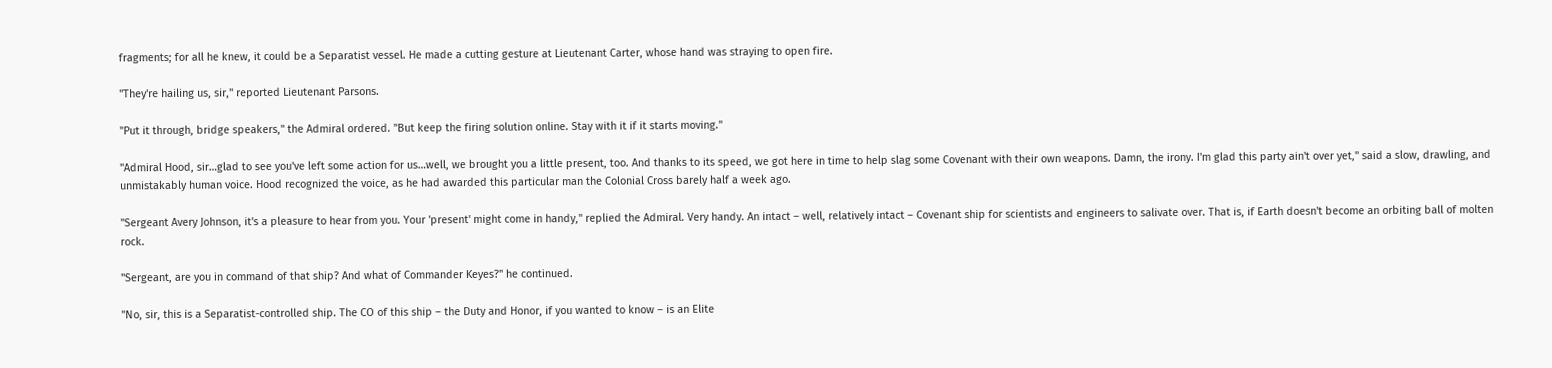fragments; for all he knew, it could be a Separatist vessel. He made a cutting gesture at Lieutenant Carter, whose hand was straying to open fire.

"They're hailing us, sir," reported Lieutenant Parsons.

"Put it through, bridge speakers," the Admiral ordered. "But keep the firing solution online. Stay with it if it starts moving."

"Admiral Hood, sir…glad to see you've left some action for us…well, we brought you a little present, too. And thanks to its speed, we got here in time to help slag some Covenant with their own weapons. Damn, the irony. I'm glad this party ain't over yet," said a slow, drawling, and unmistakably human voice. Hood recognized the voice, as he had awarded this particular man the Colonial Cross barely half a week ago.

"Sergeant Avery Johnson, it's a pleasure to hear from you. Your 'present' might come in handy," replied the Admiral. Very handy. An intact – well, relatively intact – Covenant ship for scientists and engineers to salivate over. That is, if Earth doesn't become an orbiting ball of molten rock.

"Sergeant, are you in command of that ship? And what of Commander Keyes?" he continued.

"No, sir, this is a Separatist-controlled ship. The CO of this ship – the Duty and Honor, if you wanted to know – is an Elite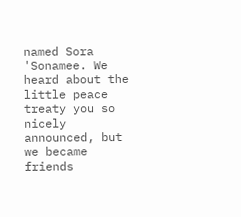named Sora 'Sonamee. We heard about the little peace treaty you so nicely announced, but we became friends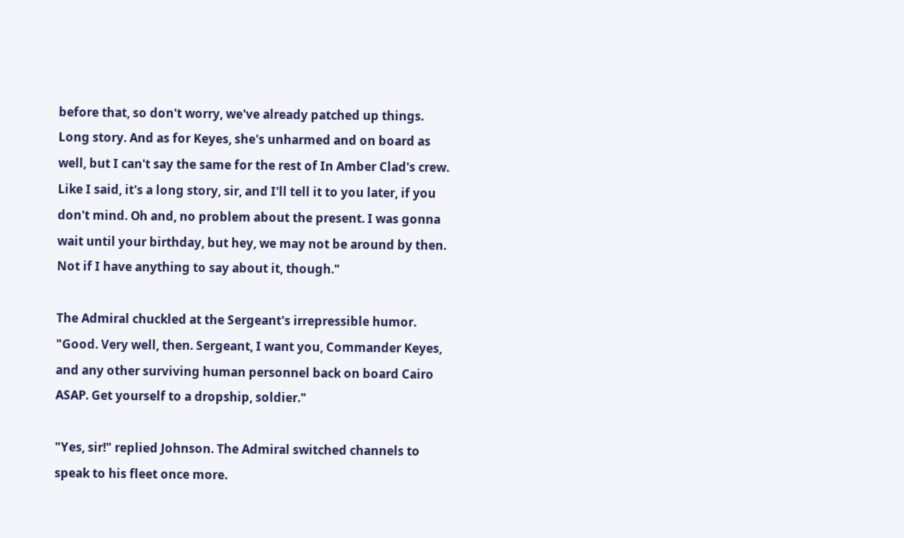before that, so don't worry, we've already patched up things. Long story. And as for Keyes, she's unharmed and on board as well, but I can't say the same for the rest of In Amber Clad's crew. Like I said, it's a long story, sir, and I'll tell it to you later, if you don't mind. Oh and, no problem about the present. I was gonna wait until your birthday, but hey, we may not be around by then. Not if I have anything to say about it, though."

The Admiral chuckled at the Sergeant's irrepressible humor. "Good. Very well, then. Sergeant, I want you, Commander Keyes, and any other surviving human personnel back on board Cairo ASAP. Get yourself to a dropship, soldier."

"Yes, sir!" replied Johnson. The Admiral switched channels to speak to his fleet once more.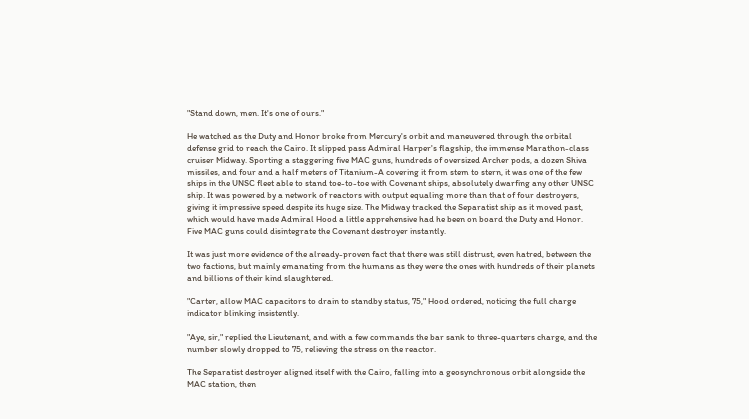"Stand down, men. It's one of ours."

He watched as the Duty and Honor broke from Mercury's orbit and maneuvered through the orbital defense grid to reach the Cairo. It slipped pass Admiral Harper's flagship, the immense Marathon-class cruiser Midway. Sporting a staggering five MAC guns, hundreds of oversized Archer pods, a dozen Shiva missiles, and four and a half meters of Titanium-A covering it from stem to stern, it was one of the few ships in the UNSC fleet able to stand toe-to-toe with Covenant ships, absolutely dwarfing any other UNSC ship. It was powered by a network of reactors with output equaling more than that of four destroyers, giving it impressive speed despite its huge size. The Midway tracked the Separatist ship as it moved past, which would have made Admiral Hood a little apprehensive had he been on board the Duty and Honor. Five MAC guns could disintegrate the Covenant destroyer instantly.

It was just more evidence of the already-proven fact that there was still distrust, even hatred, between the two factions, but mainly emanating from the humans as they were the ones with hundreds of their planets and billions of their kind slaughtered.

"Carter, allow MAC capacitors to drain to standby status, 75," Hood ordered, noticing the full charge indicator blinking insistently.

"Aye, sir," replied the Lieutenant, and with a few commands the bar sank to three-quarters charge, and the number slowly dropped to 75, relieving the stress on the reactor.

The Separatist destroyer aligned itself with the Cairo, falling into a geosynchronous orbit alongside the MAC station, then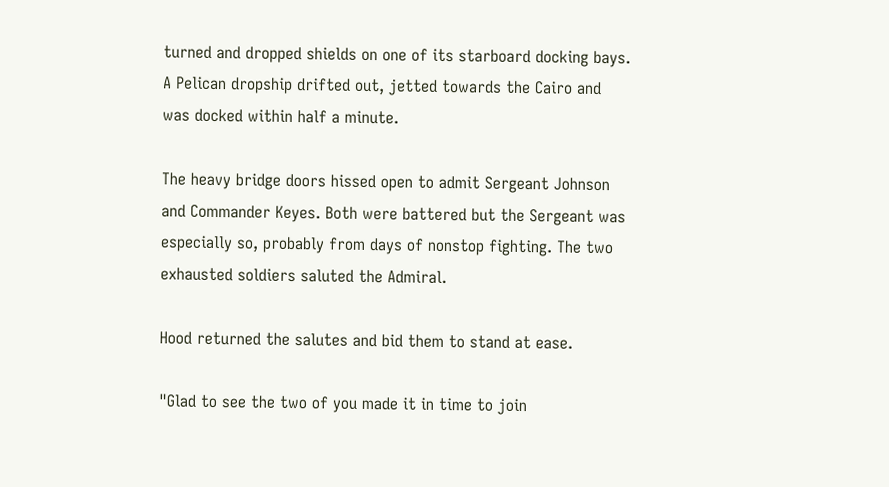turned and dropped shields on one of its starboard docking bays. A Pelican dropship drifted out, jetted towards the Cairo and was docked within half a minute.

The heavy bridge doors hissed open to admit Sergeant Johnson and Commander Keyes. Both were battered but the Sergeant was especially so, probably from days of nonstop fighting. The two exhausted soldiers saluted the Admiral.

Hood returned the salutes and bid them to stand at ease.

"Glad to see the two of you made it in time to join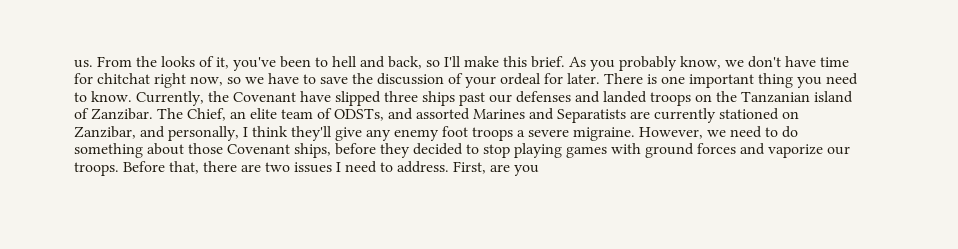us. From the looks of it, you've been to hell and back, so I'll make this brief. As you probably know, we don't have time for chitchat right now, so we have to save the discussion of your ordeal for later. There is one important thing you need to know. Currently, the Covenant have slipped three ships past our defenses and landed troops on the Tanzanian island of Zanzibar. The Chief, an elite team of ODSTs, and assorted Marines and Separatists are currently stationed on Zanzibar, and personally, I think they'll give any enemy foot troops a severe migraine. However, we need to do something about those Covenant ships, before they decided to stop playing games with ground forces and vaporize our troops. Before that, there are two issues I need to address. First, are you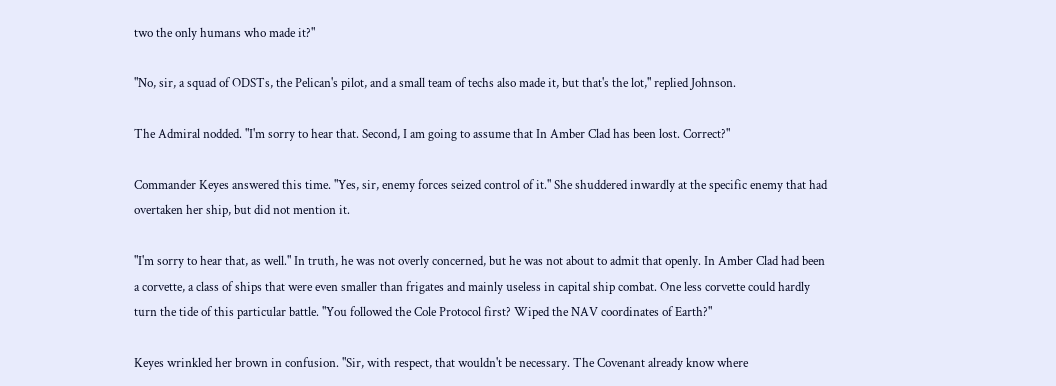two the only humans who made it?"

"No, sir, a squad of ODSTs, the Pelican's pilot, and a small team of techs also made it, but that's the lot," replied Johnson.

The Admiral nodded. "I'm sorry to hear that. Second, I am going to assume that In Amber Clad has been lost. Correct?"

Commander Keyes answered this time. "Yes, sir, enemy forces seized control of it." She shuddered inwardly at the specific enemy that had overtaken her ship, but did not mention it.

"I'm sorry to hear that, as well." In truth, he was not overly concerned, but he was not about to admit that openly. In Amber Clad had been a corvette, a class of ships that were even smaller than frigates and mainly useless in capital ship combat. One less corvette could hardly turn the tide of this particular battle. "You followed the Cole Protocol first? Wiped the NAV coordinates of Earth?"

Keyes wrinkled her brown in confusion. "Sir, with respect, that wouldn't be necessary. The Covenant already know where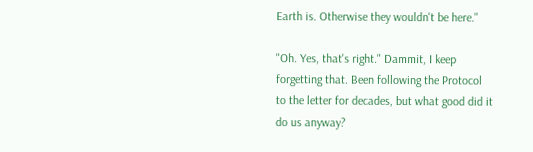Earth is. Otherwise they wouldn't be here."

"Oh. Yes, that's right." Dammit, I keep forgetting that. Been following the Protocol to the letter for decades, but what good did it do us anyway?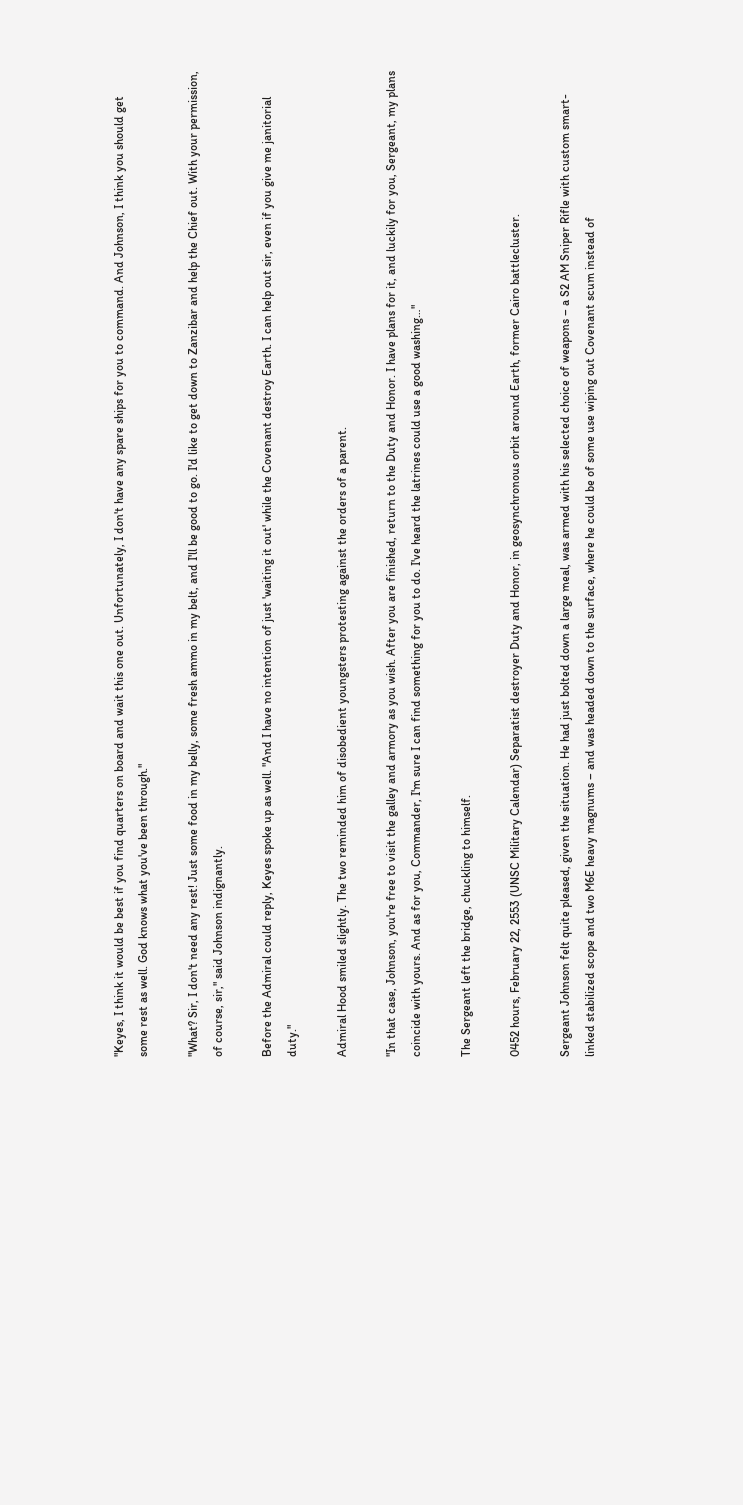"Keyes, I think it would be best if you find quarters on board and wait this one out. Unfortunately, I don't have any spare ships for you to command. And Johnson, I think you should get some rest as well. God knows what you've been through."

"What? Sir, I don't need any rest! Just some food in my belly, some fresh ammo in my belt, and I'll be good to go. I'd like to get down to Zanzibar and help the Chief out. With your permission, of course, sir," said Johnson indignantly.

Before the Admiral could reply, Keyes spoke up as well. "And I have no intention of just 'waiting it out' while the Covenant destroy Earth. I can help out sir, even if you give me janitorial duty."

Admiral Hood smiled slightly. The two reminded him of disobedient youngsters protesting against the orders of a parent.

"In that case, Johnson, you're free to visit the galley and armory as you wish. After you are finished, return to the Duty and Honor. I have plans for it, and luckily for you, Sergeant, my plans coincide with yours. And as for you, Commander, I'm sure I can find something for you to do. I've heard the latrines could use a good washing…"

The Sergeant left the bridge, chuckling to himself.

0452 hours, February 22, 2553 (UNSC Military Calendar) Separatist destroyer Duty and Honor, in geosynchronous orbit around Earth, former Cairo battlecluster.

Sergeant Johnson felt quite pleased, given the situation. He had just bolted down a large meal, was armed with his selected choice of weapons – a S2 AM Sniper Rifle with custom smart-linked stabilized scope and two M6E heavy magnums – and was headed down to the surface, where he could be of some use wiping out Covenant scum instead of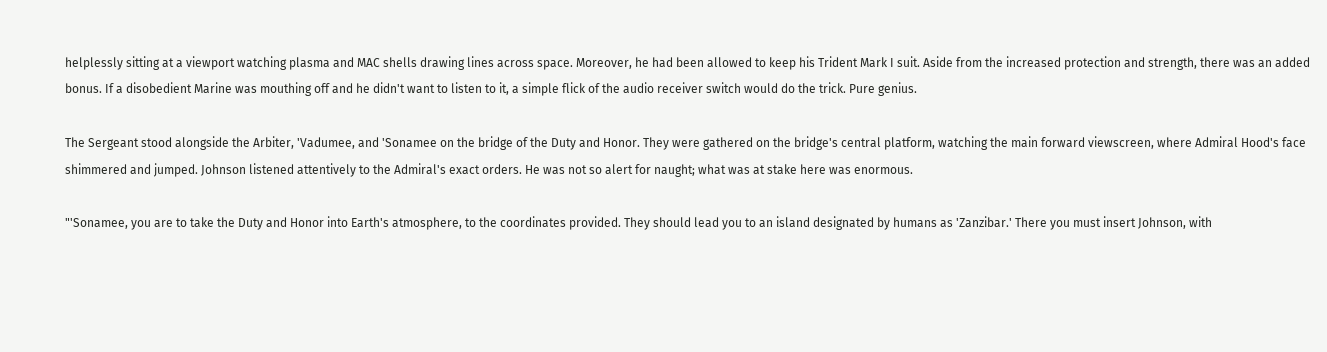helplessly sitting at a viewport watching plasma and MAC shells drawing lines across space. Moreover, he had been allowed to keep his Trident Mark I suit. Aside from the increased protection and strength, there was an added bonus. If a disobedient Marine was mouthing off and he didn't want to listen to it, a simple flick of the audio receiver switch would do the trick. Pure genius.

The Sergeant stood alongside the Arbiter, 'Vadumee, and 'Sonamee on the bridge of the Duty and Honor. They were gathered on the bridge's central platform, watching the main forward viewscreen, where Admiral Hood's face shimmered and jumped. Johnson listened attentively to the Admiral's exact orders. He was not so alert for naught; what was at stake here was enormous.

"'Sonamee, you are to take the Duty and Honor into Earth's atmosphere, to the coordinates provided. They should lead you to an island designated by humans as 'Zanzibar.' There you must insert Johnson, with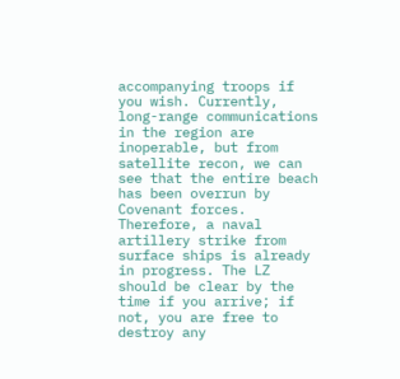accompanying troops if you wish. Currently, long-range communications in the region are inoperable, but from satellite recon, we can see that the entire beach has been overrun by Covenant forces. Therefore, a naval artillery strike from surface ships is already in progress. The LZ should be clear by the time if you arrive; if not, you are free to destroy any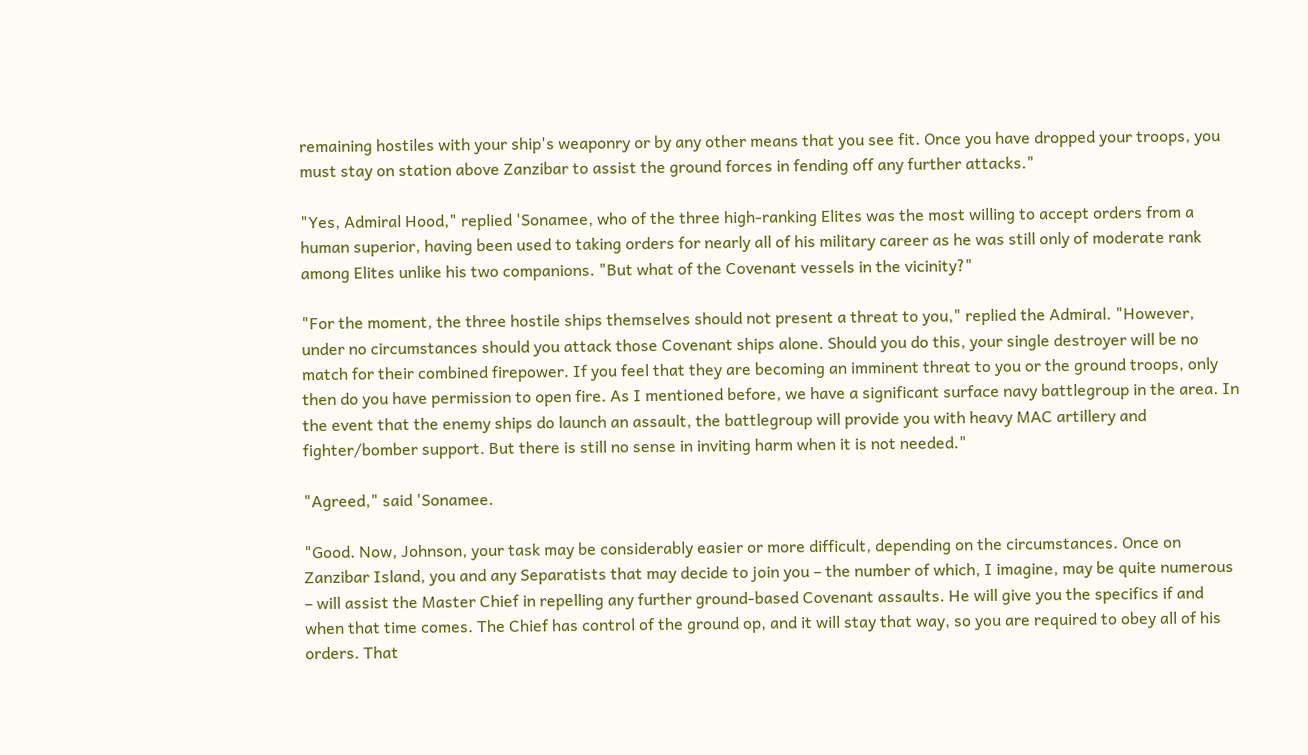remaining hostiles with your ship's weaponry or by any other means that you see fit. Once you have dropped your troops, you must stay on station above Zanzibar to assist the ground forces in fending off any further attacks."

"Yes, Admiral Hood," replied 'Sonamee, who of the three high-ranking Elites was the most willing to accept orders from a human superior, having been used to taking orders for nearly all of his military career as he was still only of moderate rank among Elites unlike his two companions. "But what of the Covenant vessels in the vicinity?"

"For the moment, the three hostile ships themselves should not present a threat to you," replied the Admiral. "However, under no circumstances should you attack those Covenant ships alone. Should you do this, your single destroyer will be no match for their combined firepower. If you feel that they are becoming an imminent threat to you or the ground troops, only then do you have permission to open fire. As I mentioned before, we have a significant surface navy battlegroup in the area. In the event that the enemy ships do launch an assault, the battlegroup will provide you with heavy MAC artillery and fighter/bomber support. But there is still no sense in inviting harm when it is not needed."

"Agreed," said 'Sonamee.

"Good. Now, Johnson, your task may be considerably easier or more difficult, depending on the circumstances. Once on Zanzibar Island, you and any Separatists that may decide to join you – the number of which, I imagine, may be quite numerous – will assist the Master Chief in repelling any further ground-based Covenant assaults. He will give you the specifics if and when that time comes. The Chief has control of the ground op, and it will stay that way, so you are required to obey all of his orders. That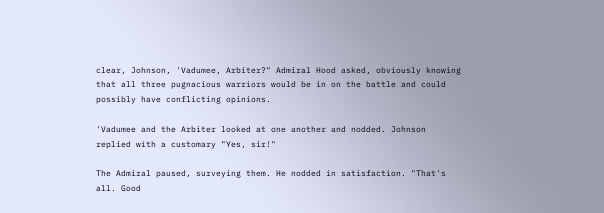clear, Johnson, 'Vadumee, Arbiter?" Admiral Hood asked, obviously knowing that all three pugnacious warriors would be in on the battle and could possibly have conflicting opinions.

'Vadumee and the Arbiter looked at one another and nodded. Johnson replied with a customary "Yes, sir!"

The Admiral paused, surveying them. He nodded in satisfaction. "That's all. Good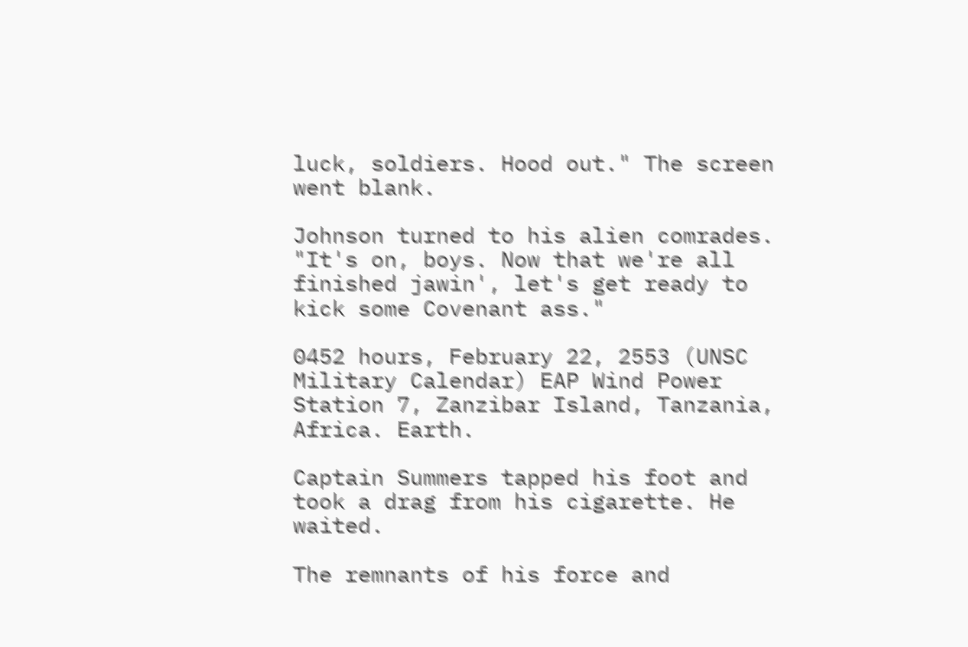luck, soldiers. Hood out." The screen went blank.

Johnson turned to his alien comrades. "It's on, boys. Now that we're all finished jawin', let's get ready to kick some Covenant ass."

0452 hours, February 22, 2553 (UNSC Military Calendar) EAP Wind Power Station 7, Zanzibar Island, Tanzania, Africa. Earth.

Captain Summers tapped his foot and took a drag from his cigarette. He waited.

The remnants of his force and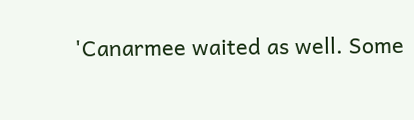'Canarmee waited as well. Some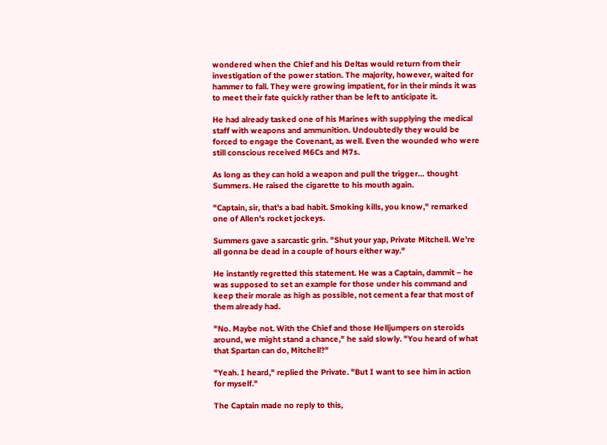wondered when the Chief and his Deltas would return from their investigation of the power station. The majority, however, waited for hammer to fall. They were growing impatient, for in their minds it was to meet their fate quickly rather than be left to anticipate it.

He had already tasked one of his Marines with supplying the medical staff with weapons and ammunition. Undoubtedly they would be forced to engage the Covenant, as well. Even the wounded who were still conscious received M6Cs and M7s.

As long as they can hold a weapon and pull the trigger… thought Summers. He raised the cigarette to his mouth again.

"Captain, sir, that's a bad habit. Smoking kills, you know," remarked one of Allen's rocket jockeys.

Summers gave a sarcastic grin. "Shut your yap, Private Mitchell. We're all gonna be dead in a couple of hours either way."

He instantly regretted this statement. He was a Captain, dammit – he was supposed to set an example for those under his command and keep their morale as high as possible, not cement a fear that most of them already had.

"No. Maybe not. With the Chief and those Helljumpers on steroids around, we might stand a chance," he said slowly. "You heard of what that Spartan can do, Mitchell?"

"Yeah. I heard," replied the Private. "But I want to see him in action for myself."

The Captain made no reply to this,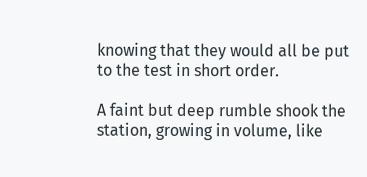knowing that they would all be put to the test in short order.

A faint but deep rumble shook the station, growing in volume, like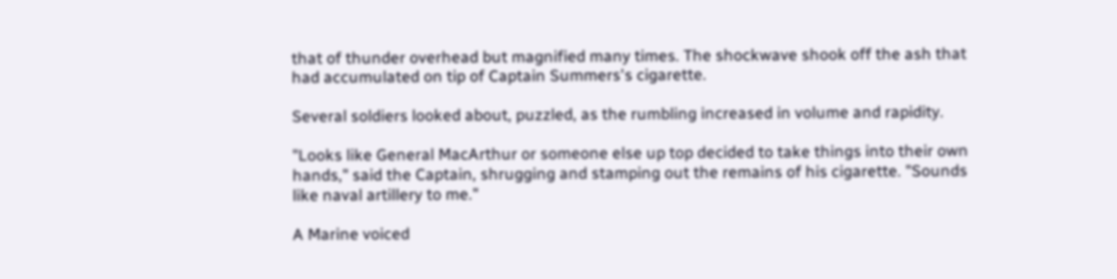that of thunder overhead but magnified many times. The shockwave shook off the ash that had accumulated on tip of Captain Summers's cigarette.

Several soldiers looked about, puzzled, as the rumbling increased in volume and rapidity.

"Looks like General MacArthur or someone else up top decided to take things into their own hands," said the Captain, shrugging and stamping out the remains of his cigarette. "Sounds like naval artillery to me."

A Marine voiced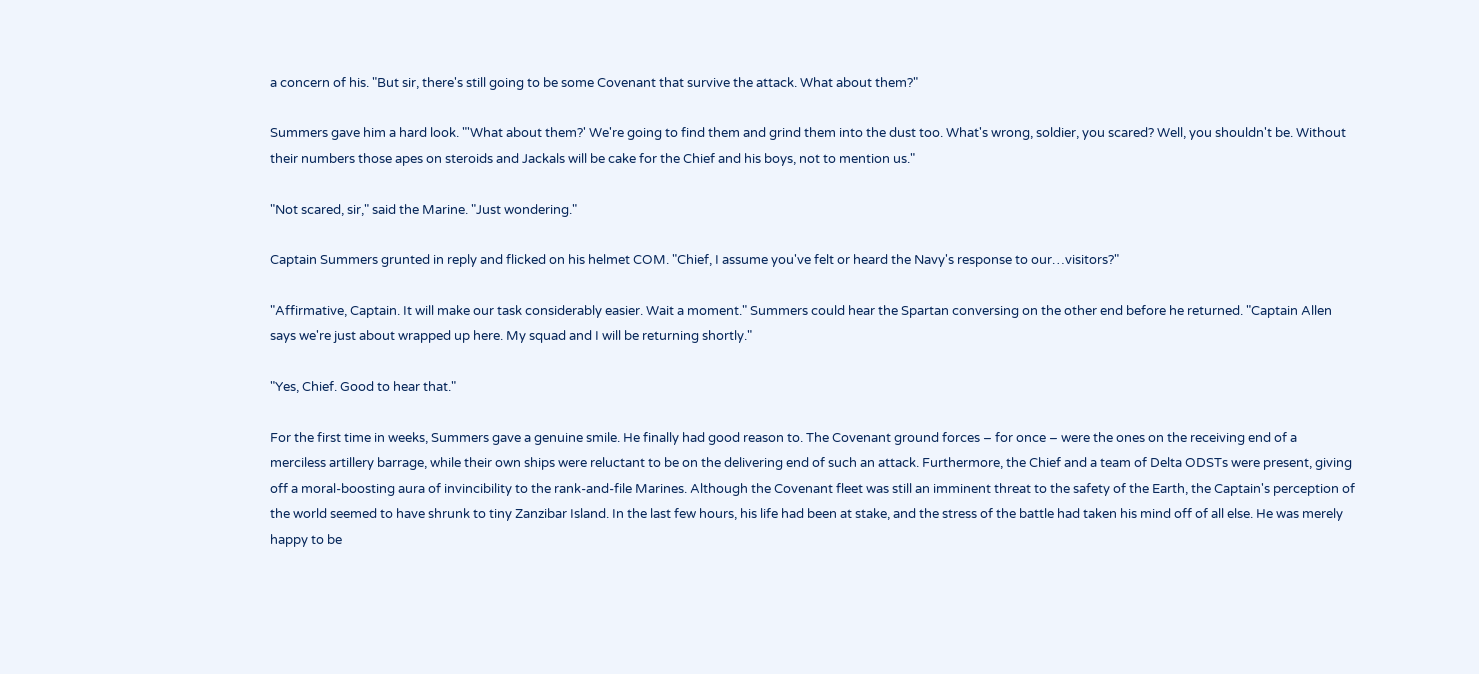a concern of his. "But sir, there's still going to be some Covenant that survive the attack. What about them?"

Summers gave him a hard look. "'What about them?' We're going to find them and grind them into the dust too. What's wrong, soldier, you scared? Well, you shouldn't be. Without their numbers those apes on steroids and Jackals will be cake for the Chief and his boys, not to mention us."

"Not scared, sir," said the Marine. "Just wondering."

Captain Summers grunted in reply and flicked on his helmet COM. "Chief, I assume you've felt or heard the Navy's response to our…visitors?"

"Affirmative, Captain. It will make our task considerably easier. Wait a moment." Summers could hear the Spartan conversing on the other end before he returned. "Captain Allen says we're just about wrapped up here. My squad and I will be returning shortly."

"Yes, Chief. Good to hear that."

For the first time in weeks, Summers gave a genuine smile. He finally had good reason to. The Covenant ground forces – for once – were the ones on the receiving end of a merciless artillery barrage, while their own ships were reluctant to be on the delivering end of such an attack. Furthermore, the Chief and a team of Delta ODSTs were present, giving off a moral-boosting aura of invincibility to the rank-and-file Marines. Although the Covenant fleet was still an imminent threat to the safety of the Earth, the Captain's perception of the world seemed to have shrunk to tiny Zanzibar Island. In the last few hours, his life had been at stake, and the stress of the battle had taken his mind off of all else. He was merely happy to be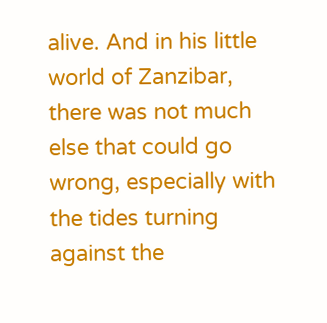alive. And in his little world of Zanzibar, there was not much else that could go wrong, especially with the tides turning against the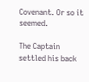Covenant. Or so it seemed.

The Captain settled his back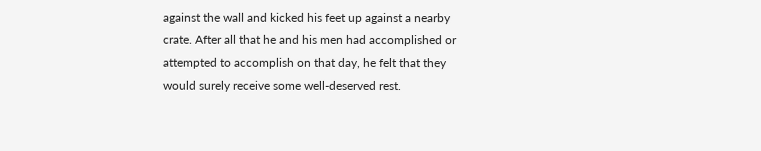against the wall and kicked his feet up against a nearby crate. After all that he and his men had accomplished or attempted to accomplish on that day, he felt that they would surely receive some well-deserved rest.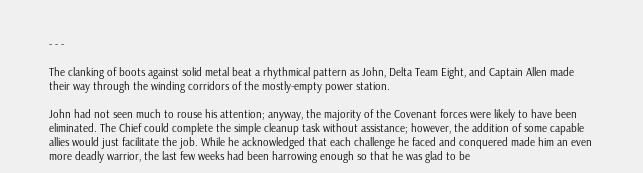- - -

The clanking of boots against solid metal beat a rhythmical pattern as John, Delta Team Eight, and Captain Allen made their way through the winding corridors of the mostly-empty power station.

John had not seen much to rouse his attention; anyway, the majority of the Covenant forces were likely to have been eliminated. The Chief could complete the simple cleanup task without assistance; however, the addition of some capable allies would just facilitate the job. While he acknowledged that each challenge he faced and conquered made him an even more deadly warrior, the last few weeks had been harrowing enough so that he was glad to be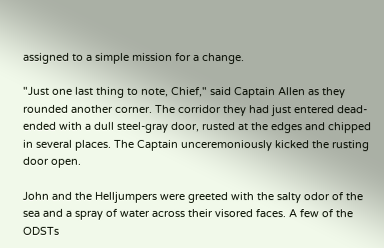assigned to a simple mission for a change.

"Just one last thing to note, Chief," said Captain Allen as they rounded another corner. The corridor they had just entered dead-ended with a dull steel-gray door, rusted at the edges and chipped in several places. The Captain unceremoniously kicked the rusting door open.

John and the Helljumpers were greeted with the salty odor of the sea and a spray of water across their visored faces. A few of the ODSTs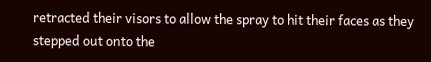retracted their visors to allow the spray to hit their faces as they stepped out onto the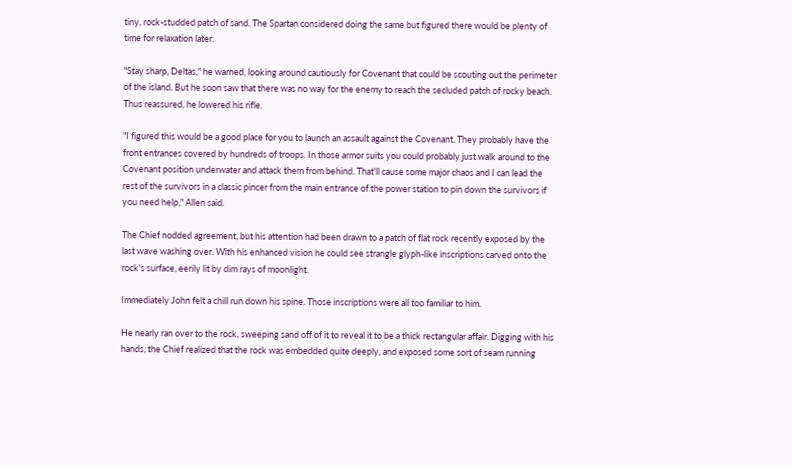tiny, rock-studded patch of sand. The Spartan considered doing the same but figured there would be plenty of time for relaxation later.

"Stay sharp, Deltas," he warned, looking around cautiously for Covenant that could be scouting out the perimeter of the island. But he soon saw that there was no way for the enemy to reach the secluded patch of rocky beach. Thus reassured, he lowered his rifle.

"I figured this would be a good place for you to launch an assault against the Covenant. They probably have the front entrances covered by hundreds of troops. In those armor suits you could probably just walk around to the Covenant position underwater and attack them from behind. That'll cause some major chaos and I can lead the rest of the survivors in a classic pincer from the main entrance of the power station to pin down the survivors if you need help," Allen said.

The Chief nodded agreement, but his attention had been drawn to a patch of flat rock recently exposed by the last wave washing over. With his enhanced vision he could see strangle glyph-like inscriptions carved onto the rock's surface, eerily lit by dim rays of moonlight.

Immediately John felt a chill run down his spine. Those inscriptions were all too familiar to him.

He nearly ran over to the rock, sweeping sand off of it to reveal it to be a thick rectangular affair. Digging with his hands, the Chief realized that the rock was embedded quite deeply, and exposed some sort of seam running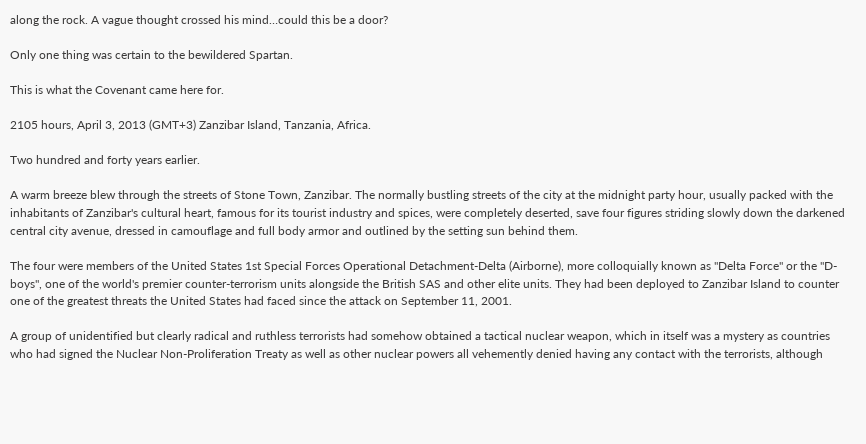along the rock. A vague thought crossed his mind…could this be a door?

Only one thing was certain to the bewildered Spartan.

This is what the Covenant came here for.

2105 hours, April 3, 2013 (GMT+3) Zanzibar Island, Tanzania, Africa.

Two hundred and forty years earlier.

A warm breeze blew through the streets of Stone Town, Zanzibar. The normally bustling streets of the city at the midnight party hour, usually packed with the inhabitants of Zanzibar's cultural heart, famous for its tourist industry and spices, were completely deserted, save four figures striding slowly down the darkened central city avenue, dressed in camouflage and full body armor and outlined by the setting sun behind them.

The four were members of the United States 1st Special Forces Operational Detachment-Delta (Airborne), more colloquially known as "Delta Force" or the "D-boys", one of the world's premier counter-terrorism units alongside the British SAS and other elite units. They had been deployed to Zanzibar Island to counter one of the greatest threats the United States had faced since the attack on September 11, 2001.

A group of unidentified but clearly radical and ruthless terrorists had somehow obtained a tactical nuclear weapon, which in itself was a mystery as countries who had signed the Nuclear Non-Proliferation Treaty as well as other nuclear powers all vehemently denied having any contact with the terrorists, although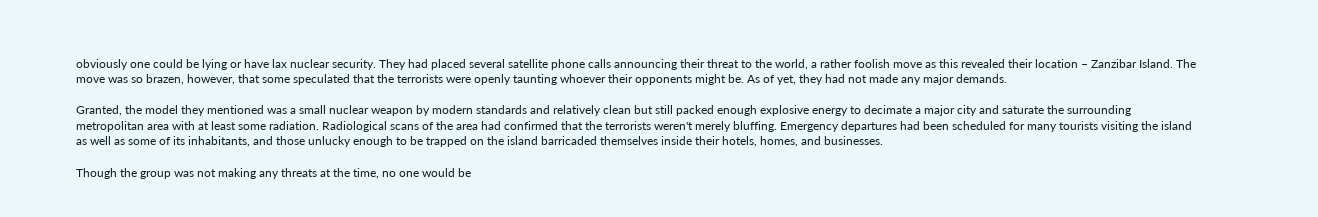obviously one could be lying or have lax nuclear security. They had placed several satellite phone calls announcing their threat to the world, a rather foolish move as this revealed their location – Zanzibar Island. The move was so brazen, however, that some speculated that the terrorists were openly taunting whoever their opponents might be. As of yet, they had not made any major demands.

Granted, the model they mentioned was a small nuclear weapon by modern standards and relatively clean but still packed enough explosive energy to decimate a major city and saturate the surrounding metropolitan area with at least some radiation. Radiological scans of the area had confirmed that the terrorists weren't merely bluffing. Emergency departures had been scheduled for many tourists visiting the island as well as some of its inhabitants, and those unlucky enough to be trapped on the island barricaded themselves inside their hotels, homes, and businesses.

Though the group was not making any threats at the time, no one would be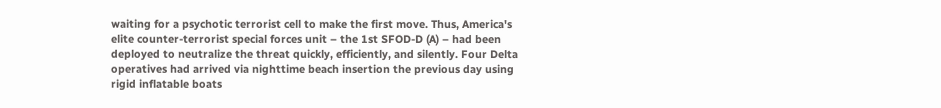waiting for a psychotic terrorist cell to make the first move. Thus, America's elite counter-terrorist special forces unit – the 1st SFOD-D (A) – had been deployed to neutralize the threat quickly, efficiently, and silently. Four Delta operatives had arrived via nighttime beach insertion the previous day using rigid inflatable boats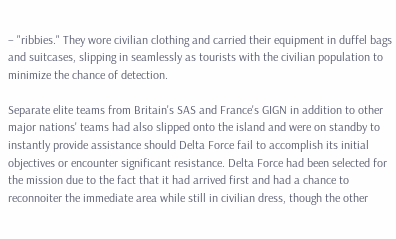– "ribbies." They wore civilian clothing and carried their equipment in duffel bags and suitcases, slipping in seamlessly as tourists with the civilian population to minimize the chance of detection.

Separate elite teams from Britain's SAS and France's GIGN in addition to other major nations' teams had also slipped onto the island and were on standby to instantly provide assistance should Delta Force fail to accomplish its initial objectives or encounter significant resistance. Delta Force had been selected for the mission due to the fact that it had arrived first and had a chance to reconnoiter the immediate area while still in civilian dress, though the other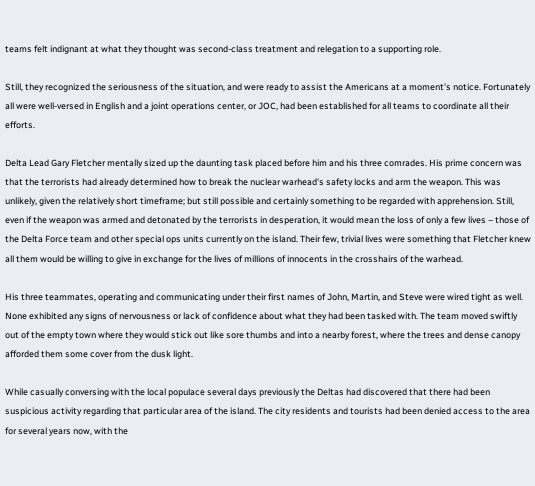teams felt indignant at what they thought was second-class treatment and relegation to a supporting role.

Still, they recognized the seriousness of the situation, and were ready to assist the Americans at a moment's notice. Fortunately all were well-versed in English and a joint operations center, or JOC, had been established for all teams to coordinate all their efforts.

Delta Lead Gary Fletcher mentally sized up the daunting task placed before him and his three comrades. His prime concern was that the terrorists had already determined how to break the nuclear warhead's safety locks and arm the weapon. This was unlikely, given the relatively short timeframe; but still possible and certainly something to be regarded with apprehension. Still, even if the weapon was armed and detonated by the terrorists in desperation, it would mean the loss of only a few lives – those of the Delta Force team and other special ops units currently on the island. Their few, trivial lives were something that Fletcher knew all them would be willing to give in exchange for the lives of millions of innocents in the crosshairs of the warhead.

His three teammates, operating and communicating under their first names of John, Martin, and Steve were wired tight as well. None exhibited any signs of nervousness or lack of confidence about what they had been tasked with. The team moved swiftly out of the empty town where they would stick out like sore thumbs and into a nearby forest, where the trees and dense canopy afforded them some cover from the dusk light.

While casually conversing with the local populace several days previously the Deltas had discovered that there had been suspicious activity regarding that particular area of the island. The city residents and tourists had been denied access to the area for several years now, with the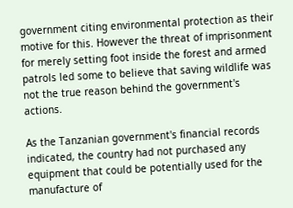government citing environmental protection as their motive for this. However the threat of imprisonment for merely setting foot inside the forest and armed patrols led some to believe that saving wildlife was not the true reason behind the government's actions.

As the Tanzanian government's financial records indicated, the country had not purchased any equipment that could be potentially used for the manufacture of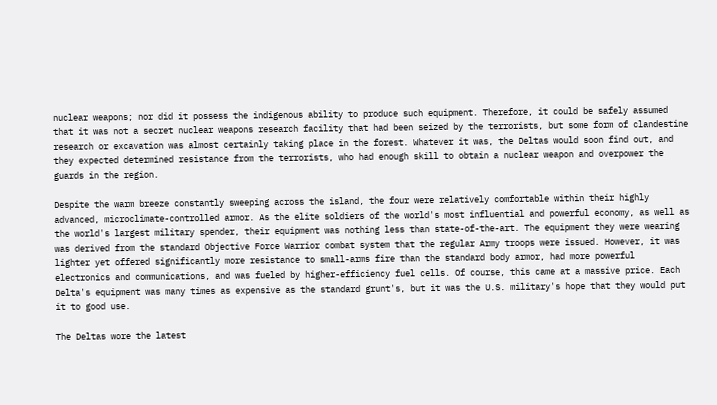nuclear weapons; nor did it possess the indigenous ability to produce such equipment. Therefore, it could be safely assumed that it was not a secret nuclear weapons research facility that had been seized by the terrorists, but some form of clandestine research or excavation was almost certainly taking place in the forest. Whatever it was, the Deltas would soon find out, and they expected determined resistance from the terrorists, who had enough skill to obtain a nuclear weapon and overpower the guards in the region.

Despite the warm breeze constantly sweeping across the island, the four were relatively comfortable within their highly advanced, microclimate-controlled armor. As the elite soldiers of the world's most influential and powerful economy, as well as the world's largest military spender, their equipment was nothing less than state-of-the-art. The equipment they were wearing was derived from the standard Objective Force Warrior combat system that the regular Army troops were issued. However, it was lighter yet offered significantly more resistance to small-arms fire than the standard body armor, had more powerful electronics and communications, and was fueled by higher-efficiency fuel cells. Of course, this came at a massive price. Each Delta's equipment was many times as expensive as the standard grunt's, but it was the U.S. military's hope that they would put it to good use.

The Deltas wore the latest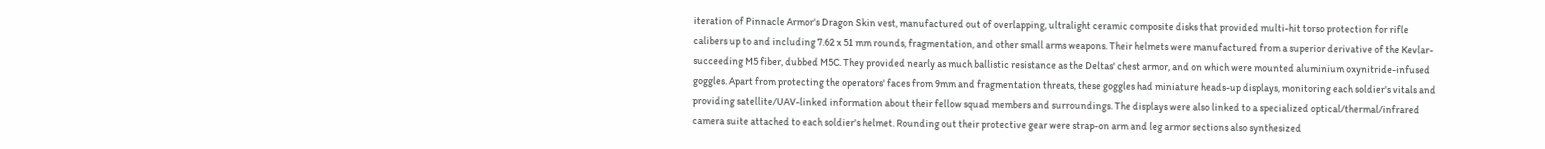iteration of Pinnacle Armor's Dragon Skin vest, manufactured out of overlapping, ultralight ceramic composite disks that provided multi-hit torso protection for rifle calibers up to and including 7.62 x 51 mm rounds, fragmentation, and other small arms weapons. Their helmets were manufactured from a superior derivative of the Kevlar-succeeding M5 fiber, dubbed M5C. They provided nearly as much ballistic resistance as the Deltas' chest armor, and on which were mounted aluminium oxynitride-infused goggles. Apart from protecting the operators' faces from 9mm and fragmentation threats, these goggles had miniature heads-up displays, monitoring each soldier's vitals and providing satellite/UAV-linked information about their fellow squad members and surroundings. The displays were also linked to a specialized optical/thermal/infrared camera suite attached to each soldier's helmet. Rounding out their protective gear were strap-on arm and leg armor sections also synthesized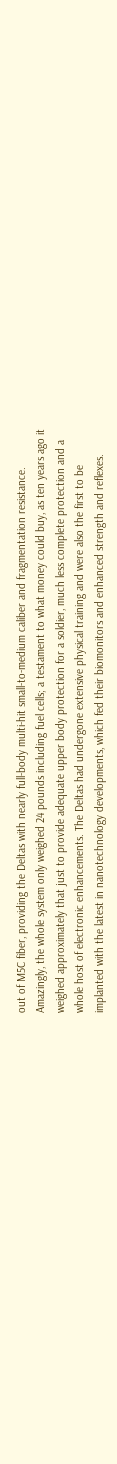out of M5C fiber, providing the Deltas with nearly full-body multi-hit small-to-medium caliber and fragmentation resistance. Amazingly, the whole system only weighed 24 pounds including fuel cells; a testament to what money could buy, as ten years ago it weighed approximately that just to provide adequate upper body protection for a soldier, much less complete protection and a whole host of electronic enhancements. The Deltas had undergone extensive physical training and were also the first to be implanted with the latest in nanotechnology developments, which fed their biomonitors and enhanced strength and reflexes.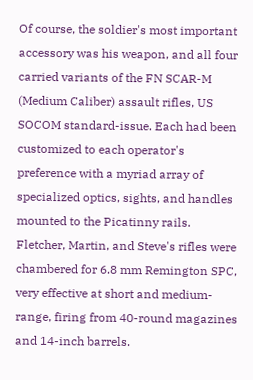Of course, the soldier's most important accessory was his weapon, and all four carried variants of the FN SCAR-M (Medium Caliber) assault rifles, US SOCOM standard-issue. Each had been customized to each operator's preference with a myriad array of specialized optics, sights, and handles mounted to the Picatinny rails. Fletcher, Martin, and Steve's rifles were chambered for 6.8 mm Remington SPC, very effective at short and medium-range, firing from 40-round magazines and 14-inch barrels.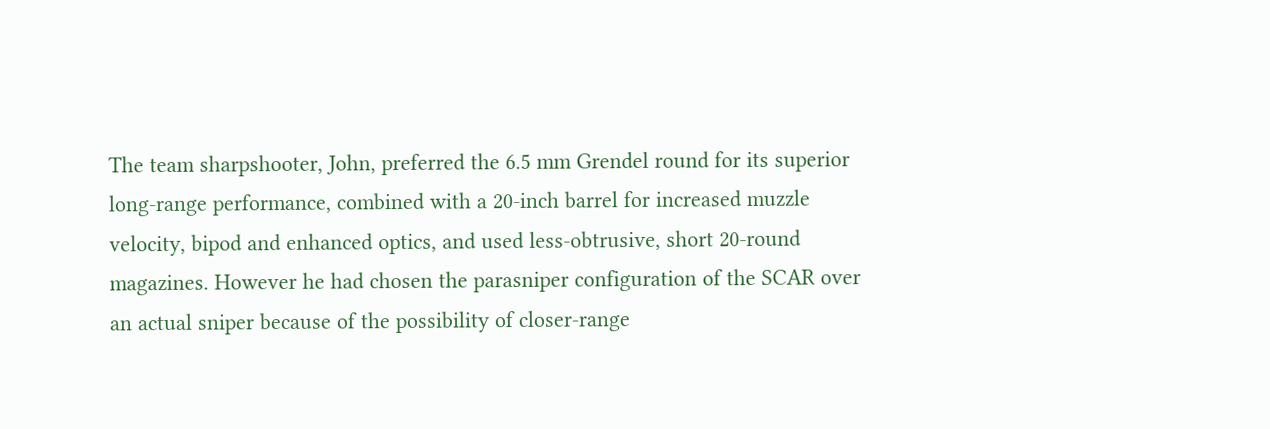The team sharpshooter, John, preferred the 6.5 mm Grendel round for its superior long-range performance, combined with a 20-inch barrel for increased muzzle velocity, bipod and enhanced optics, and used less-obtrusive, short 20-round magazines. However he had chosen the parasniper configuration of the SCAR over an actual sniper because of the possibility of closer-range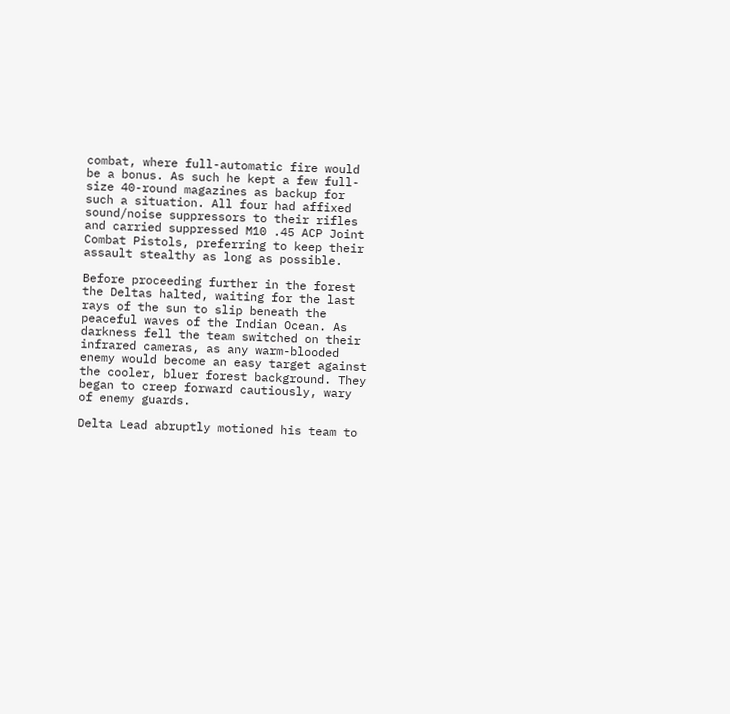combat, where full-automatic fire would be a bonus. As such he kept a few full-size 40-round magazines as backup for such a situation. All four had affixed sound/noise suppressors to their rifles and carried suppressed M10 .45 ACP Joint Combat Pistols, preferring to keep their assault stealthy as long as possible.

Before proceeding further in the forest the Deltas halted, waiting for the last rays of the sun to slip beneath the peaceful waves of the Indian Ocean. As darkness fell the team switched on their infrared cameras, as any warm-blooded enemy would become an easy target against the cooler, bluer forest background. They began to creep forward cautiously, wary of enemy guards.

Delta Lead abruptly motioned his team to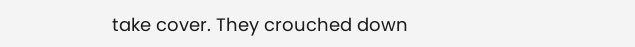take cover. They crouched down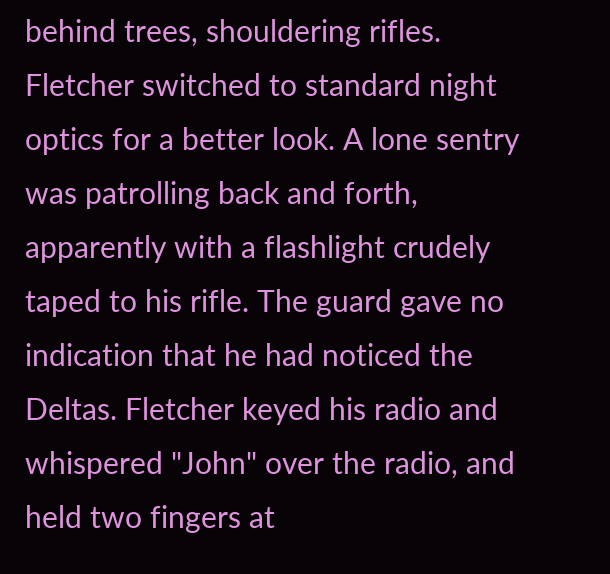behind trees, shouldering rifles. Fletcher switched to standard night optics for a better look. A lone sentry was patrolling back and forth, apparently with a flashlight crudely taped to his rifle. The guard gave no indication that he had noticed the Deltas. Fletcher keyed his radio and whispered "John" over the radio, and held two fingers at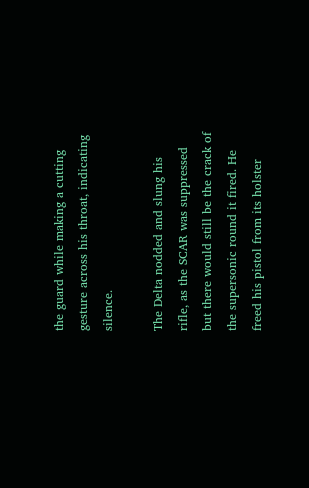the guard while making a cutting gesture across his throat, indicating silence.

The Delta nodded and slung his rifle, as the SCAR was suppressed but there would still be the crack of the supersonic round it fired. He freed his pistol from its holster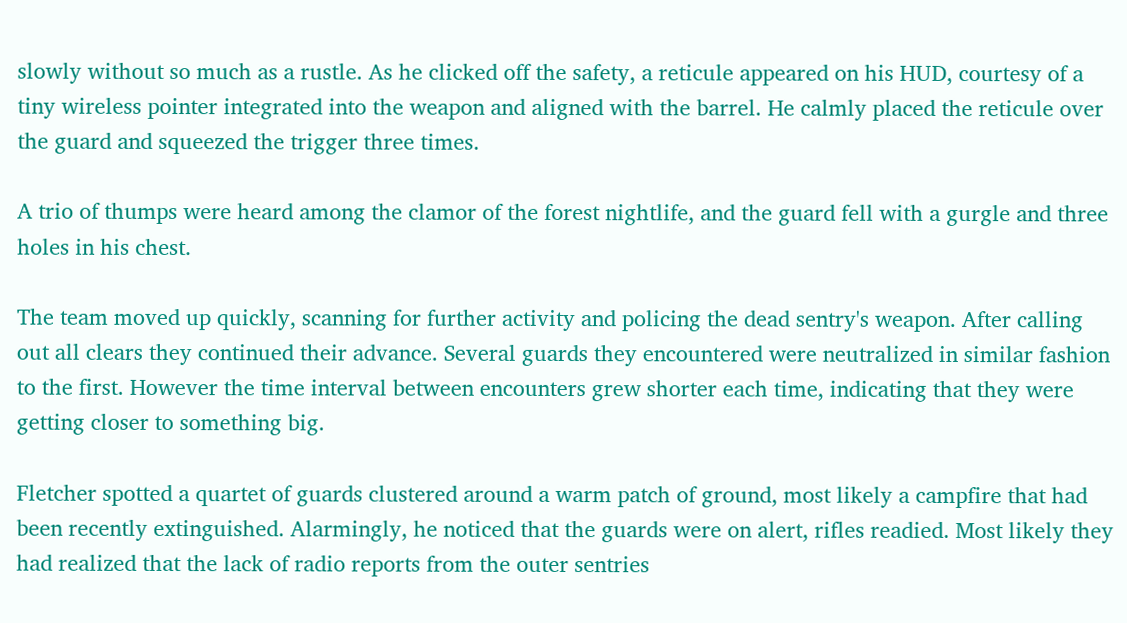slowly without so much as a rustle. As he clicked off the safety, a reticule appeared on his HUD, courtesy of a tiny wireless pointer integrated into the weapon and aligned with the barrel. He calmly placed the reticule over the guard and squeezed the trigger three times.

A trio of thumps were heard among the clamor of the forest nightlife, and the guard fell with a gurgle and three holes in his chest.

The team moved up quickly, scanning for further activity and policing the dead sentry's weapon. After calling out all clears they continued their advance. Several guards they encountered were neutralized in similar fashion to the first. However the time interval between encounters grew shorter each time, indicating that they were getting closer to something big.

Fletcher spotted a quartet of guards clustered around a warm patch of ground, most likely a campfire that had been recently extinguished. Alarmingly, he noticed that the guards were on alert, rifles readied. Most likely they had realized that the lack of radio reports from the outer sentries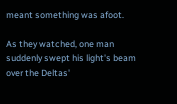meant something was afoot.

As they watched, one man suddenly swept his light's beam over the Deltas'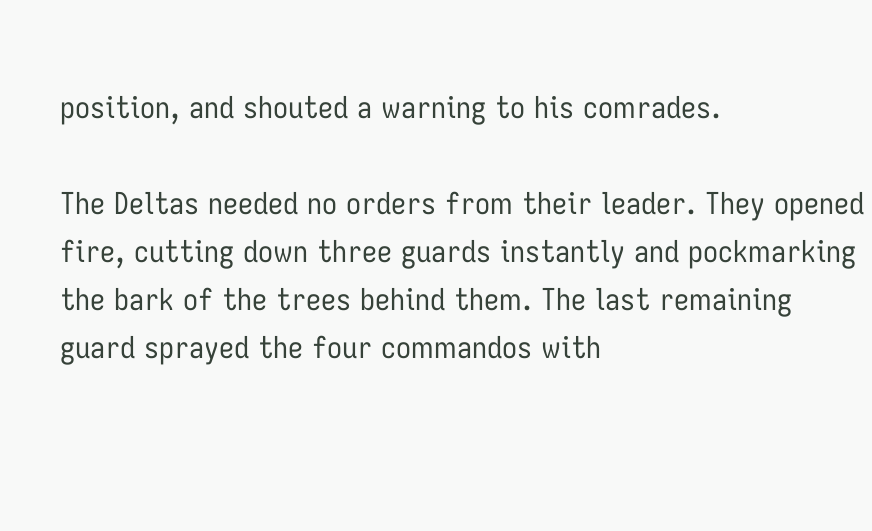position, and shouted a warning to his comrades.

The Deltas needed no orders from their leader. They opened fire, cutting down three guards instantly and pockmarking the bark of the trees behind them. The last remaining guard sprayed the four commandos with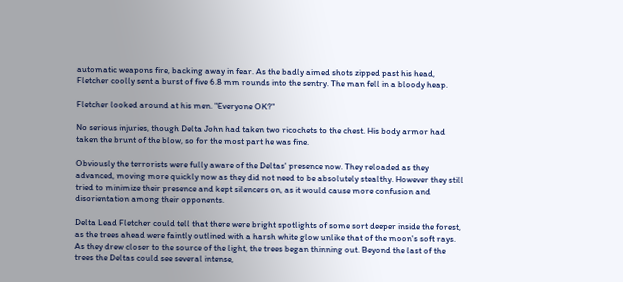automatic weapons fire, backing away in fear. As the badly aimed shots zipped past his head, Fletcher coolly sent a burst of five 6.8 mm rounds into the sentry. The man fell in a bloody heap.

Fletcher looked around at his men. "Everyone OK?"

No serious injuries, though Delta John had taken two ricochets to the chest. His body armor had taken the brunt of the blow, so for the most part he was fine.

Obviously the terrorists were fully aware of the Deltas' presence now. They reloaded as they advanced, moving more quickly now as they did not need to be absolutely stealthy. However they still tried to minimize their presence and kept silencers on, as it would cause more confusion and disorientation among their opponents.

Delta Lead Fletcher could tell that there were bright spotlights of some sort deeper inside the forest, as the trees ahead were faintly outlined with a harsh white glow unlike that of the moon's soft rays. As they drew closer to the source of the light, the trees began thinning out. Beyond the last of the trees the Deltas could see several intense,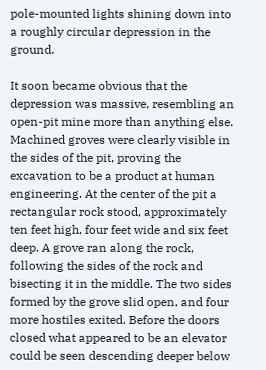pole-mounted lights shining down into a roughly circular depression in the ground.

It soon became obvious that the depression was massive, resembling an open-pit mine more than anything else. Machined groves were clearly visible in the sides of the pit, proving the excavation to be a product at human engineering. At the center of the pit a rectangular rock stood, approximately ten feet high, four feet wide and six feet deep. A grove ran along the rock, following the sides of the rock and bisecting it in the middle. The two sides formed by the grove slid open, and four more hostiles exited. Before the doors closed what appeared to be an elevator could be seen descending deeper below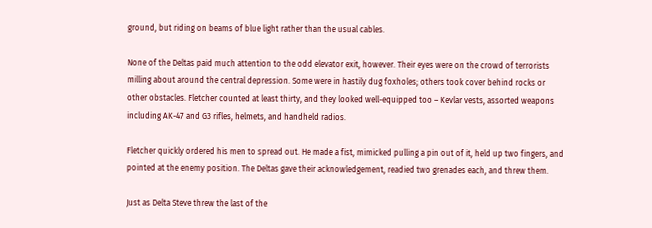ground, but riding on beams of blue light rather than the usual cables.

None of the Deltas paid much attention to the odd elevator exit, however. Their eyes were on the crowd of terrorists milling about around the central depression. Some were in hastily dug foxholes; others took cover behind rocks or other obstacles. Fletcher counted at least thirty, and they looked well-equipped too – Kevlar vests, assorted weapons including AK-47 and G3 rifles, helmets, and handheld radios.

Fletcher quickly ordered his men to spread out. He made a fist, mimicked pulling a pin out of it, held up two fingers, and pointed at the enemy position. The Deltas gave their acknowledgement, readied two grenades each, and threw them.

Just as Delta Steve threw the last of the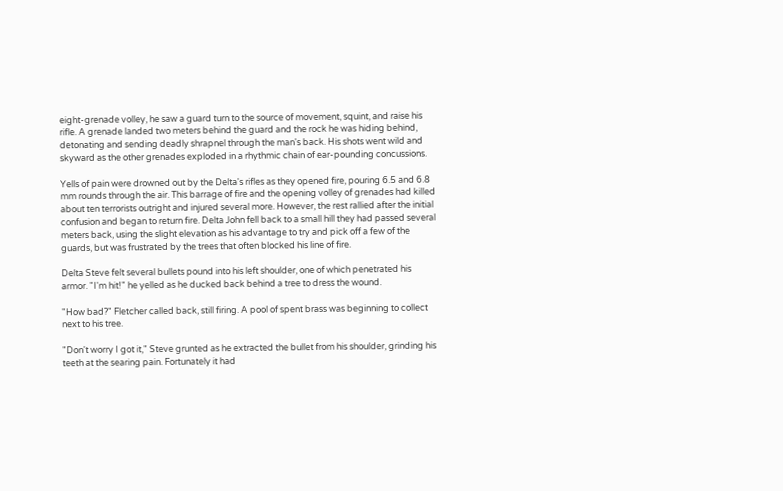eight-grenade volley, he saw a guard turn to the source of movement, squint, and raise his rifle. A grenade landed two meters behind the guard and the rock he was hiding behind, detonating and sending deadly shrapnel through the man's back. His shots went wild and skyward as the other grenades exploded in a rhythmic chain of ear-pounding concussions.

Yells of pain were drowned out by the Delta's rifles as they opened fire, pouring 6.5 and 6.8 mm rounds through the air. This barrage of fire and the opening volley of grenades had killed about ten terrorists outright and injured several more. However, the rest rallied after the initial confusion and began to return fire. Delta John fell back to a small hill they had passed several meters back, using the slight elevation as his advantage to try and pick off a few of the guards, but was frustrated by the trees that often blocked his line of fire.

Delta Steve felt several bullets pound into his left shoulder, one of which penetrated his armor. "I'm hit!" he yelled as he ducked back behind a tree to dress the wound.

"How bad?" Fletcher called back, still firing. A pool of spent brass was beginning to collect next to his tree.

"Don't worry I got it," Steve grunted as he extracted the bullet from his shoulder, grinding his teeth at the searing pain. Fortunately it had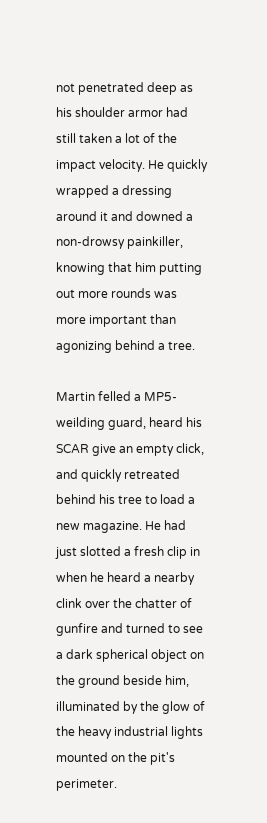not penetrated deep as his shoulder armor had still taken a lot of the impact velocity. He quickly wrapped a dressing around it and downed a non-drowsy painkiller, knowing that him putting out more rounds was more important than agonizing behind a tree.

Martin felled a MP5-weilding guard, heard his SCAR give an empty click, and quickly retreated behind his tree to load a new magazine. He had just slotted a fresh clip in when he heard a nearby clink over the chatter of gunfire and turned to see a dark spherical object on the ground beside him, illuminated by the glow of the heavy industrial lights mounted on the pit's perimeter.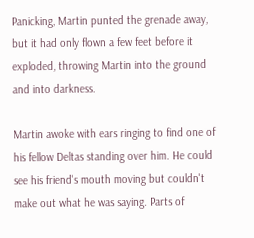Panicking, Martin punted the grenade away, but it had only flown a few feet before it exploded, throwing Martin into the ground and into darkness.

Martin awoke with ears ringing to find one of his fellow Deltas standing over him. He could see his friend's mouth moving but couldn't make out what he was saying. Parts of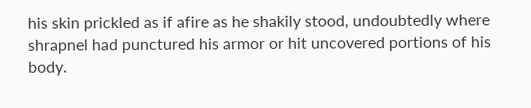his skin prickled as if afire as he shakily stood, undoubtedly where shrapnel had punctured his armor or hit uncovered portions of his body.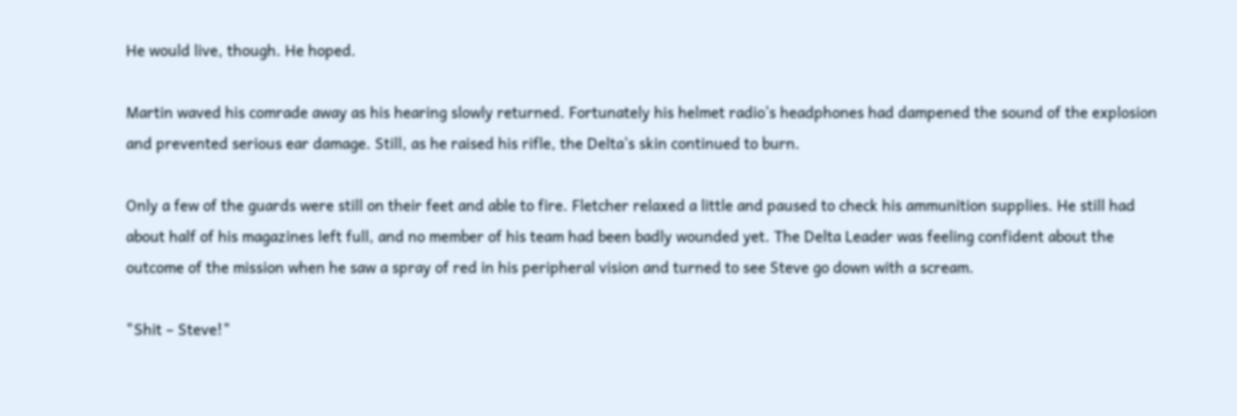He would live, though. He hoped.

Martin waved his comrade away as his hearing slowly returned. Fortunately his helmet radio's headphones had dampened the sound of the explosion and prevented serious ear damage. Still, as he raised his rifle, the Delta's skin continued to burn.

Only a few of the guards were still on their feet and able to fire. Fletcher relaxed a little and paused to check his ammunition supplies. He still had about half of his magazines left full, and no member of his team had been badly wounded yet. The Delta Leader was feeling confident about the outcome of the mission when he saw a spray of red in his peripheral vision and turned to see Steve go down with a scream.

"Shit – Steve!"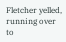Fletcher yelled, running over to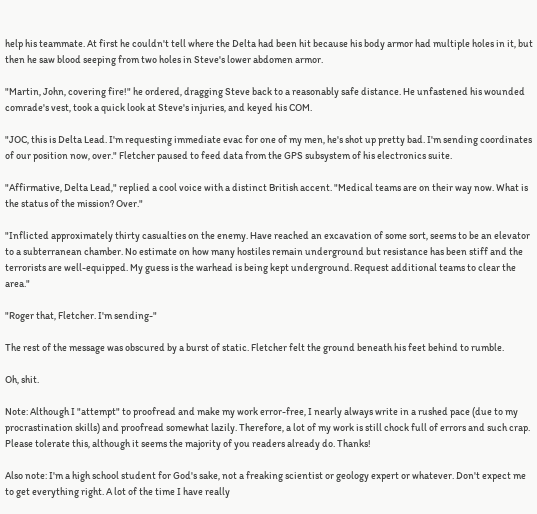help his teammate. At first he couldn't tell where the Delta had been hit because his body armor had multiple holes in it, but then he saw blood seeping from two holes in Steve's lower abdomen armor.

"Martin, John, covering fire!" he ordered, dragging Steve back to a reasonably safe distance. He unfastened his wounded comrade's vest, took a quick look at Steve's injuries, and keyed his COM.

"JOC, this is Delta Lead. I'm requesting immediate evac for one of my men, he's shot up pretty bad. I'm sending coordinates of our position now, over." Fletcher paused to feed data from the GPS subsystem of his electronics suite.

"Affirmative, Delta Lead," replied a cool voice with a distinct British accent. "Medical teams are on their way now. What is the status of the mission? Over."

"Inflicted approximately thirty casualties on the enemy. Have reached an excavation of some sort, seems to be an elevator to a subterranean chamber. No estimate on how many hostiles remain underground but resistance has been stiff and the terrorists are well-equipped. My guess is the warhead is being kept underground. Request additional teams to clear the area."

"Roger that, Fletcher. I'm sending-"

The rest of the message was obscured by a burst of static. Fletcher felt the ground beneath his feet behind to rumble.

Oh, shit.

Note: Although I "attempt" to proofread and make my work error-free, I nearly always write in a rushed pace (due to my procrastination skills) and proofread somewhat lazily. Therefore, a lot of my work is still chock full of errors and such crap. Please tolerate this, although it seems the majority of you readers already do. Thanks!

Also note: I'm a high school student for God's sake, not a freaking scientist or geology expert or whatever. Don't expect me to get everything right. A lot of the time I have really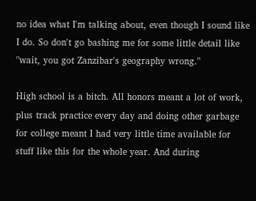no idea what I'm talking about, even though I sound like I do. So don't go bashing me for some little detail like "wait, you got Zanzibar's geography wrong."

High school is a bitch. All honors meant a lot of work, plus track practice every day and doing other garbage for college meant I had very little time available for stuff like this for the whole year. And during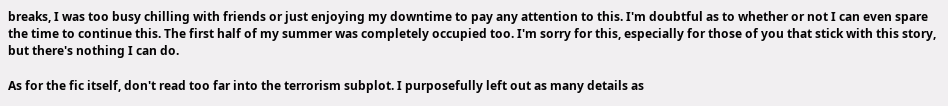breaks, I was too busy chilling with friends or just enjoying my downtime to pay any attention to this. I'm doubtful as to whether or not I can even spare the time to continue this. The first half of my summer was completely occupied too. I'm sorry for this, especially for those of you that stick with this story, but there's nothing I can do.

As for the fic itself, don't read too far into the terrorism subplot. I purposefully left out as many details as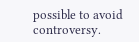possible to avoid controversy.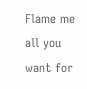Flame me all you want for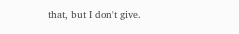that, but I don't give.